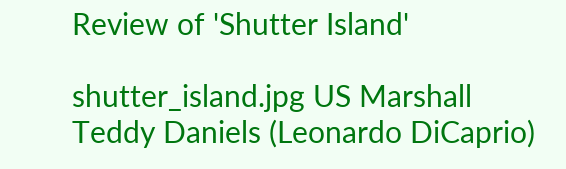Review of 'Shutter Island'

shutter_island.jpg US Marshall Teddy Daniels (Leonardo DiCaprio)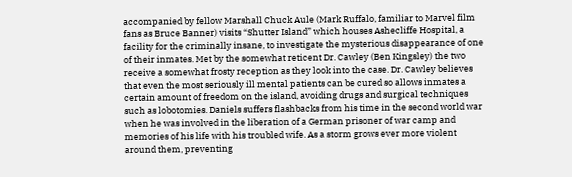accompanied by fellow Marshall Chuck Aule (Mark Ruffalo, familiar to Marvel film fans as Bruce Banner) visits “Shutter Island” which houses Ashecliffe Hospital, a facility for the criminally insane, to investigate the mysterious disappearance of one of their inmates. Met by the somewhat reticent Dr. Cawley (Ben Kingsley) the two receive a somewhat frosty reception as they look into the case. Dr. Cawley believes that even the most seriously ill mental patients can be cured so allows inmates a certain amount of freedom on the island, avoiding drugs and surgical techniques such as lobotomies. Daniels suffers flashbacks from his time in the second world war when he was involved in the liberation of a German prisoner of war camp and memories of his life with his troubled wife. As a storm grows ever more violent around them, preventing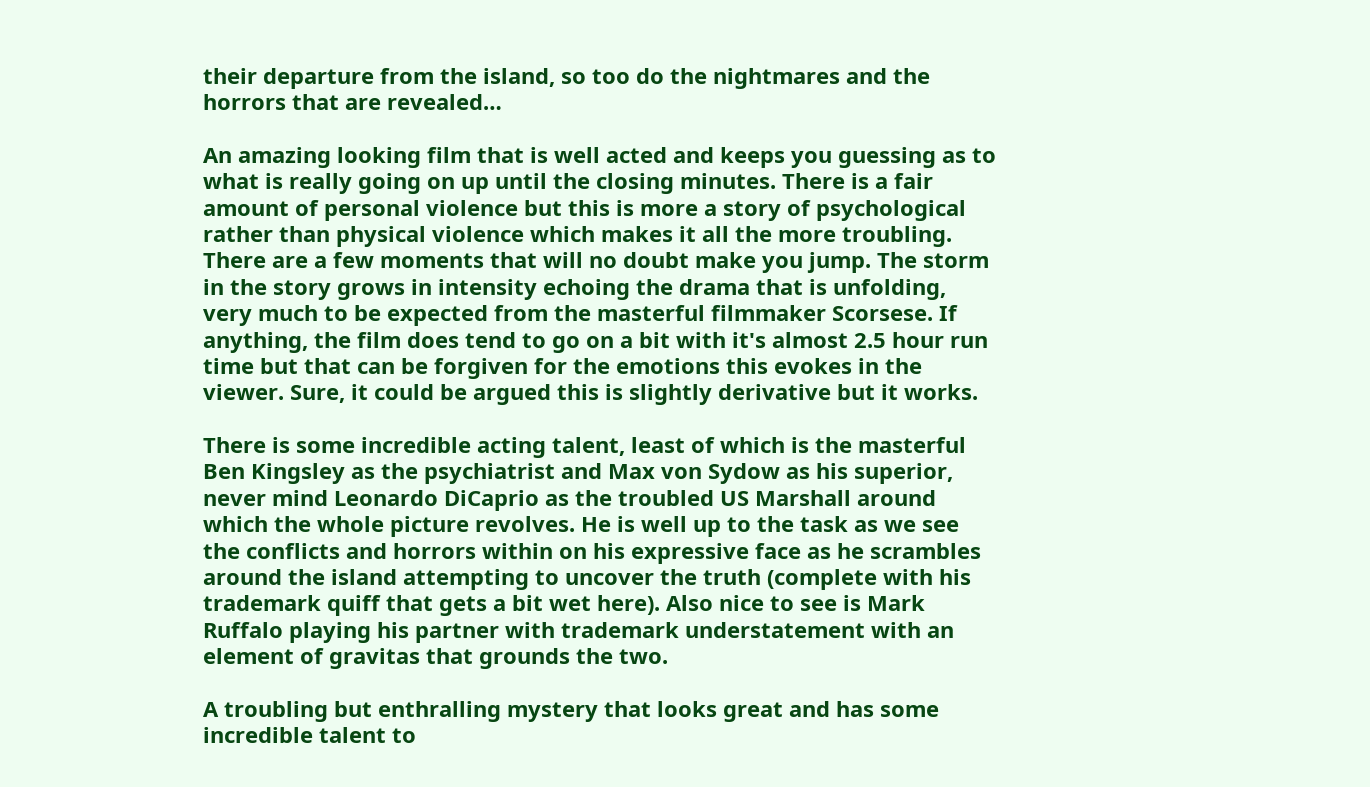their departure from the island, so too do the nightmares and the horrors that are revealed…

An amazing looking film that is well acted and keeps you guessing as to what is really going on up until the closing minutes. There is a fair amount of personal violence but this is more a story of psychological rather than physical violence which makes it all the more troubling. There are a few moments that will no doubt make you jump. The storm in the story grows in intensity echoing the drama that is unfolding, very much to be expected from the masterful filmmaker Scorsese. If anything, the film does tend to go on a bit with it's almost 2.5 hour run time but that can be forgiven for the emotions this evokes in the viewer. Sure, it could be argued this is slightly derivative but it works.

There is some incredible acting talent, least of which is the masterful Ben Kingsley as the psychiatrist and Max von Sydow as his superior, never mind Leonardo DiCaprio as the troubled US Marshall around which the whole picture revolves. He is well up to the task as we see the conflicts and horrors within on his expressive face as he scrambles around the island attempting to uncover the truth (complete with his trademark quiff that gets a bit wet here). Also nice to see is Mark Ruffalo playing his partner with trademark understatement with an element of gravitas that grounds the two.

A troubling but enthralling mystery that looks great and has some incredible talent to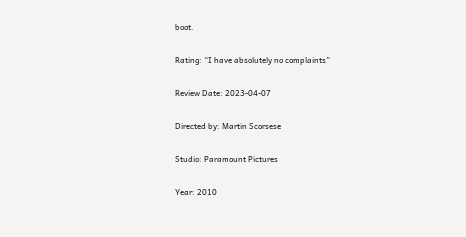boot.

Rating: “I have absolutely no complaints”

Review Date: 2023-04-07

Directed by: Martin Scorsese

Studio: Paramount Pictures

Year: 2010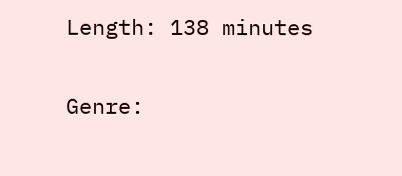Length: 138 minutes

Genre: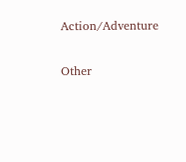Action/Adventure

Other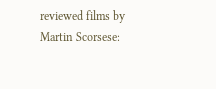reviewed films by Martin Scorsese: